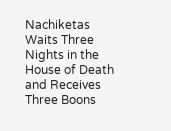Nachiketas Waits Three Nights in the House of Death and Receives Three Boons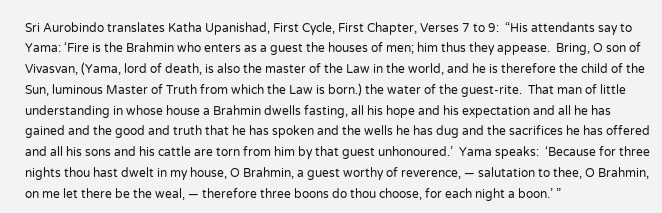Sri Aurobindo translates Katha Upanishad, First Cycle, First Chapter, Verses 7 to 9:  “His attendants say to Yama: ‘Fire is the Brahmin who enters as a guest the houses of men; him thus they appease.  Bring, O son of Vivasvan, (Yama, lord of death, is also the master of the Law in the world, and he is therefore the child of the Sun, luminous Master of Truth from which the Law is born.) the water of the guest-rite.  That man of little understanding in whose house a Brahmin dwells fasting, all his hope and his expectation and all he has gained and the good and truth that he has spoken and the wells he has dug and the sacrifices he has offered and all his sons and his cattle are torn from him by that guest unhonoured.’  Yama speaks:  ‘Because for three nights thou hast dwelt in my house, O Brahmin, a guest worthy of reverence, — salutation to thee, O Brahmin, on me let there be the weal, — therefore three boons do thou choose, for each night a boon.’ ”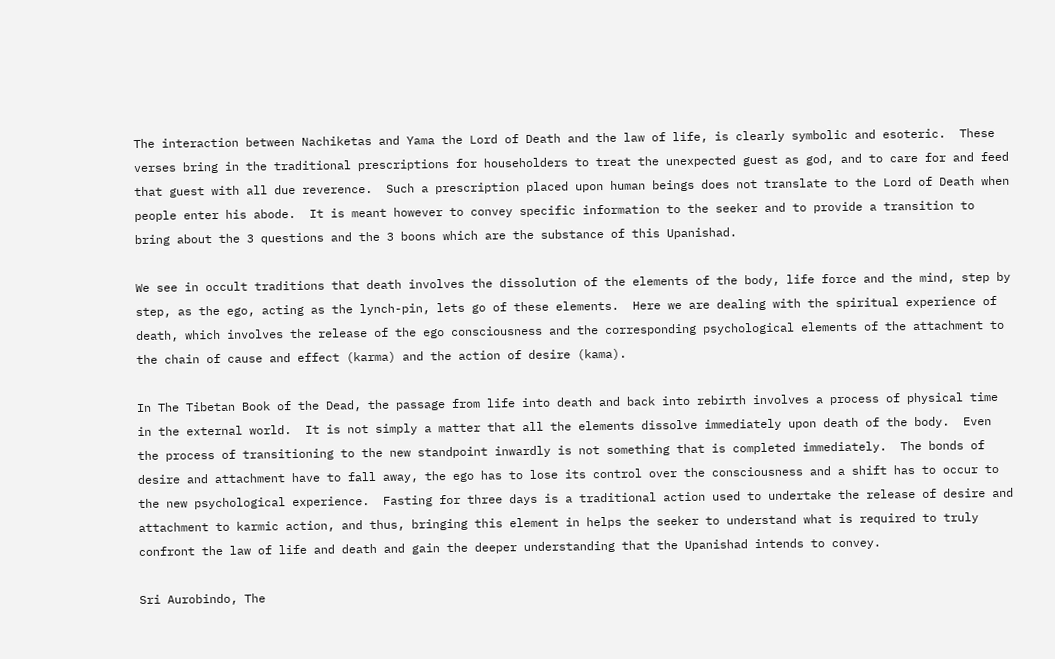The interaction between Nachiketas and Yama the Lord of Death and the law of life, is clearly symbolic and esoteric.  These verses bring in the traditional prescriptions for householders to treat the unexpected guest as god, and to care for and feed that guest with all due reverence.  Such a prescription placed upon human beings does not translate to the Lord of Death when people enter his abode.  It is meant however to convey specific information to the seeker and to provide a transition to bring about the 3 questions and the 3 boons which are the substance of this Upanishad.

We see in occult traditions that death involves the dissolution of the elements of the body, life force and the mind, step by step, as the ego, acting as the lynch-pin, lets go of these elements.  Here we are dealing with the spiritual experience of death, which involves the release of the ego consciousness and the corresponding psychological elements of the attachment to the chain of cause and effect (karma) and the action of desire (kama).

In The Tibetan Book of the Dead, the passage from life into death and back into rebirth involves a process of physical time in the external world.  It is not simply a matter that all the elements dissolve immediately upon death of the body.  Even the process of transitioning to the new standpoint inwardly is not something that is completed immediately.  The bonds of desire and attachment have to fall away, the ego has to lose its control over the consciousness and a shift has to occur to the new psychological experience.  Fasting for three days is a traditional action used to undertake the release of desire and attachment to karmic action, and thus, bringing this element in helps the seeker to understand what is required to truly confront the law of life and death and gain the deeper understanding that the Upanishad intends to convey.

Sri Aurobindo, The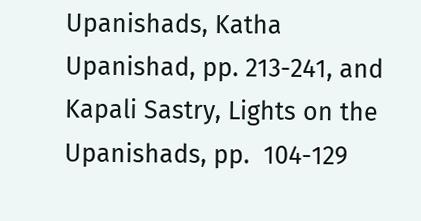Upanishads, Katha Upanishad, pp. 213-241, and Kapali Sastry, Lights on the Upanishads, pp.  104-129